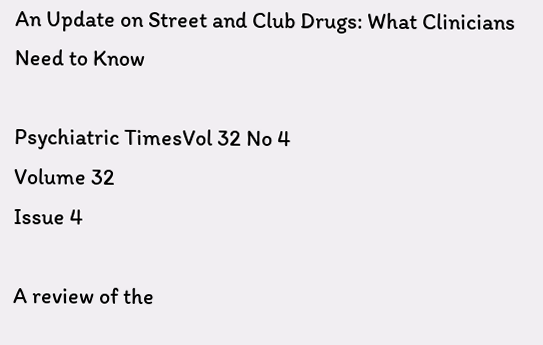An Update on Street and Club Drugs: What Clinicians Need to Know

Psychiatric TimesVol 32 No 4
Volume 32
Issue 4

A review of the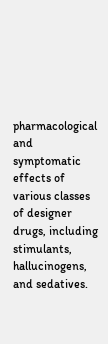pharmacological and symptomatic effects of various classes of designer drugs, including stimulants, hallucinogens, and sedatives.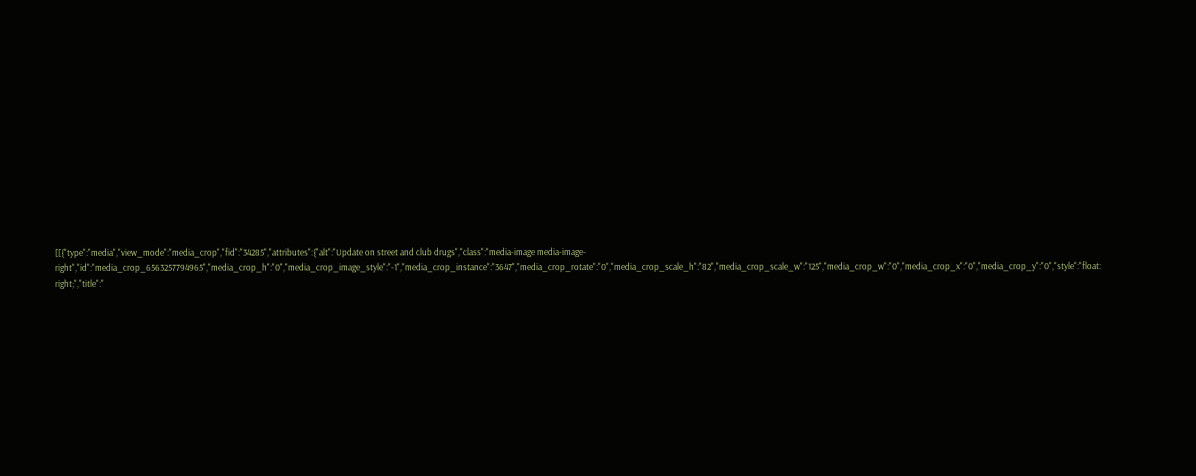[[{"type":"media","view_mode":"media_crop","fid":"34285","attributes":{"alt":"Update on street and club drugs","class":"media-image media-image-right","id":"media_crop_6563257794965","media_crop_h":"0","media_crop_image_style":"-1","media_crop_instance":"3647","media_crop_rotate":"0","media_crop_scale_h":"82","media_crop_scale_w":"125","media_crop_w":"0","media_crop_x":"0","media_crop_y":"0","style":"float: right;","title":"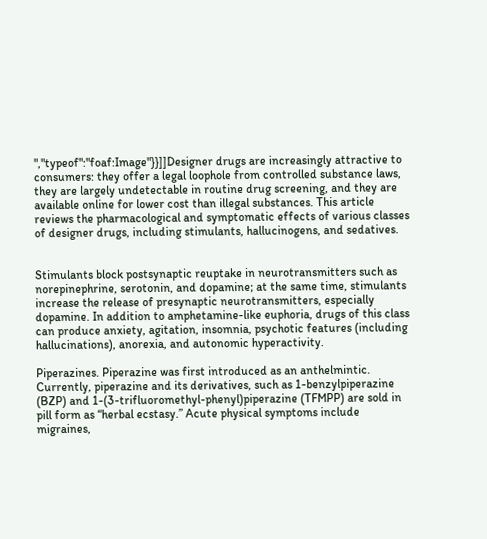","typeof":"foaf:Image"}}]]Designer drugs are increasingly attractive to consumers: they offer a legal loophole from controlled substance laws, they are largely undetectable in routine drug screening, and they are available online for lower cost than illegal substances. This article reviews the pharmacological and symptomatic effects of various classes of designer drugs, including stimulants, hallucinogens, and sedatives.


Stimulants block postsynaptic reuptake in neurotransmitters such as  norepinephrine, serotonin, and dopamine; at the same time, stimulants increase the release of presynaptic neurotransmitters, especially dopamine. In addition to amphetamine-like euphoria, drugs of this class can produce anxiety, agitation, insomnia, psychotic features (including hallucinations), anorexia, and autonomic hyperactivity.

Piperazines. Piperazine was first introduced as an anthelmintic. Currently, piperazine and its derivatives, such as 1-benzylpiperazine (BZP) and 1-(3-trifluoromethyl-phenyl)piperazine (TFMPP) are sold in pill form as “herbal ecstasy.” Acute physical symptoms include migraines,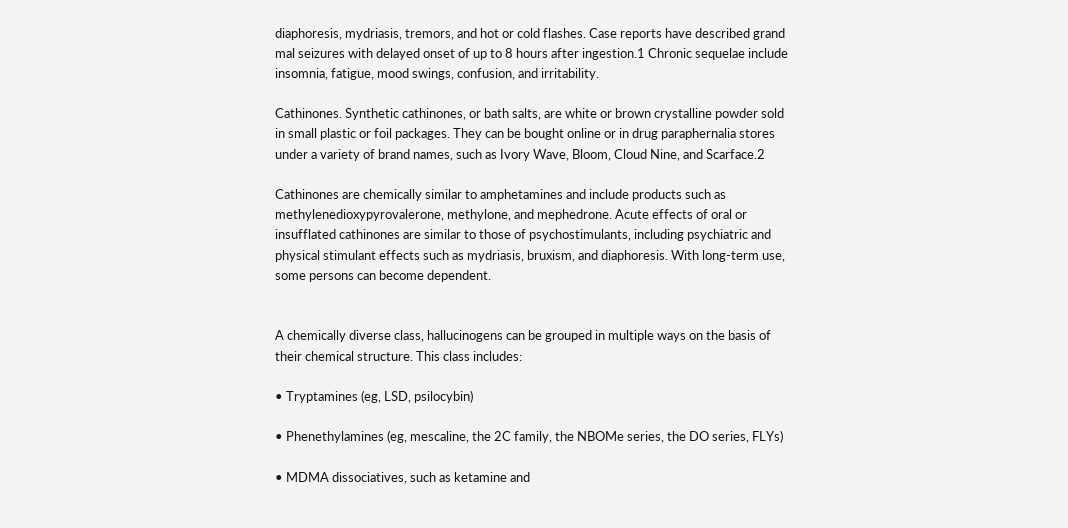diaphoresis, mydriasis, tremors, and hot or cold flashes. Case reports have described grand mal seizures with delayed onset of up to 8 hours after ingestion.1 Chronic sequelae include insomnia, fatigue, mood swings, confusion, and irritability.

Cathinones. Synthetic cathinones, or bath salts, are white or brown crystalline powder sold in small plastic or foil packages. They can be bought online or in drug paraphernalia stores under a variety of brand names, such as Ivory Wave, Bloom, Cloud Nine, and Scarface.2

Cathinones are chemically similar to amphetamines and include products such as methylenedioxypyrovalerone, methylone, and mephedrone. Acute effects of oral or insufflated cathinones are similar to those of psychostimulants, including psychiatric and physical stimulant effects such as mydriasis, bruxism, and diaphoresis. With long-term use, some persons can become dependent.


A chemically diverse class, hallucinogens can be grouped in multiple ways on the basis of their chemical structure. This class includes:

• Tryptamines (eg, LSD, psilocybin)

• Phenethylamines (eg, mescaline, the 2C family, the NBOMe series, the DO series, FLYs)

• MDMA dissociatives, such as ketamine and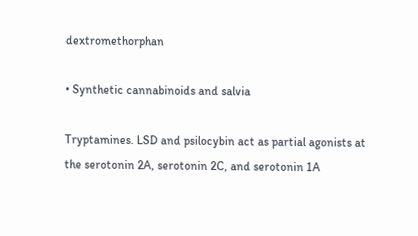dextromethorphan

• Synthetic cannabinoids and salvia

Tryptamines. LSD and psilocybin act as partial agonists at the serotonin 2A, serotonin 2C, and serotonin 1A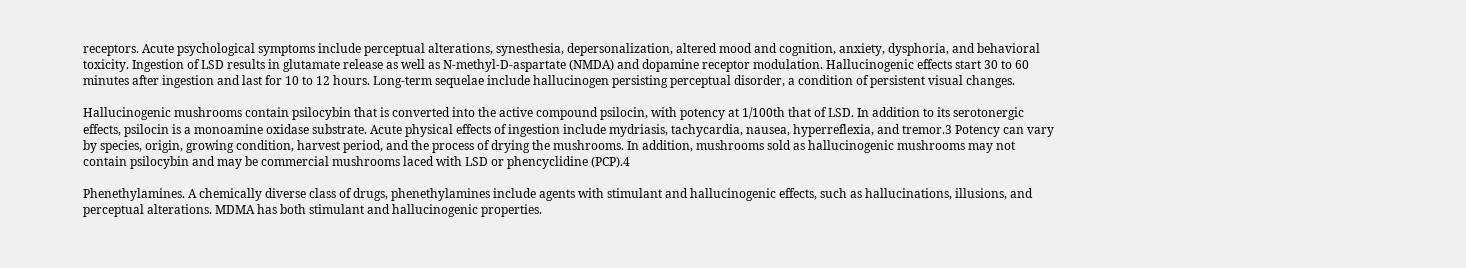receptors. Acute psychological symptoms include perceptual alterations, synesthesia, depersonalization, altered mood and cognition, anxiety, dysphoria, and behavioral toxicity. Ingestion of LSD results in glutamate release as well as N-methyl-D-aspartate (NMDA) and dopamine receptor modulation. Hallucinogenic effects start 30 to 60 minutes after ingestion and last for 10 to 12 hours. Long-term sequelae include hallucinogen persisting perceptual disorder, a condition of persistent visual changes.

Hallucinogenic mushrooms contain psilocybin that is converted into the active compound psilocin, with potency at 1/100th that of LSD. In addition to its serotonergic effects, psilocin is a monoamine oxidase substrate. Acute physical effects of ingestion include mydriasis, tachycardia, nausea, hyperreflexia, and tremor.3 Potency can vary by species, origin, growing condition, harvest period, and the process of drying the mushrooms. In addition, mushrooms sold as hallucinogenic mushrooms may not contain psilocybin and may be commercial mushrooms laced with LSD or phencyclidine (PCP).4

Phenethylamines. A chemically diverse class of drugs, phenethylamines include agents with stimulant and hallucinogenic effects, such as hallucinations, illusions, and perceptual alterations. MDMA has both stimulant and hallucinogenic properties.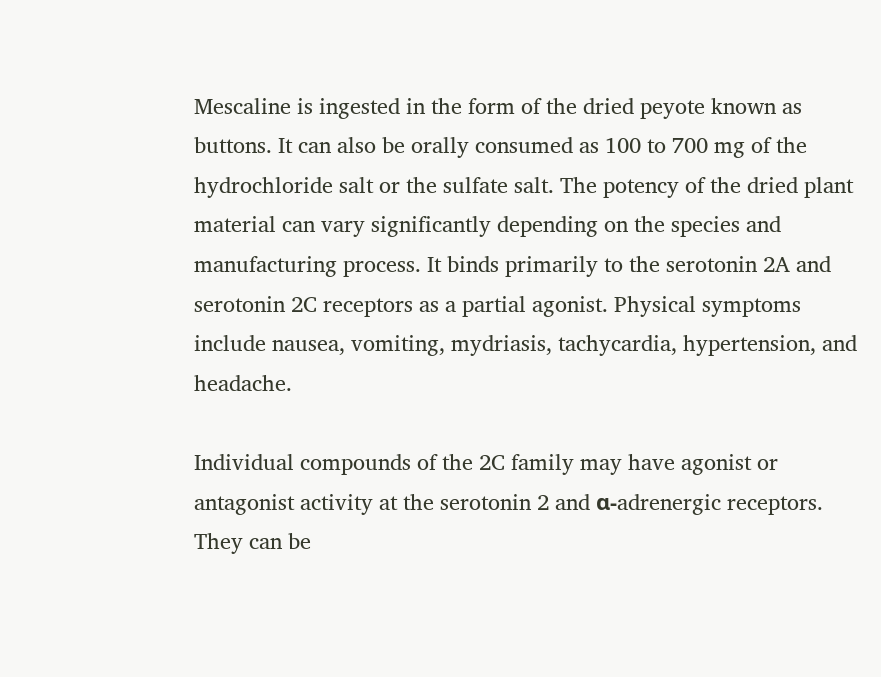Mescaline is ingested in the form of the dried peyote known as buttons. It can also be orally consumed as 100 to 700 mg of the hydrochloride salt or the sulfate salt. The potency of the dried plant material can vary significantly depending on the species and manufacturing process. It binds primarily to the serotonin 2A and serotonin 2C receptors as a partial agonist. Physical symptoms include nausea, vomiting, mydriasis, tachycardia, hypertension, and headache.

Individual compounds of the 2C family may have agonist or antagonist activity at the serotonin 2 and α-adrenergic receptors. They can be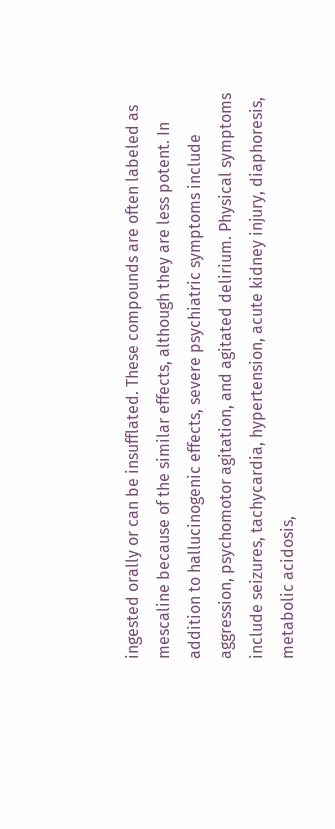ingested orally or can be insufflated. These compounds are often labeled as mescaline because of the similar effects, although they are less potent. In addition to hallucinogenic effects, severe psychiatric symptoms include aggression, psychomotor agitation, and agitated delirium. Physical symptoms include seizures, tachycardia, hypertension, acute kidney injury, diaphoresis, metabolic acidosis,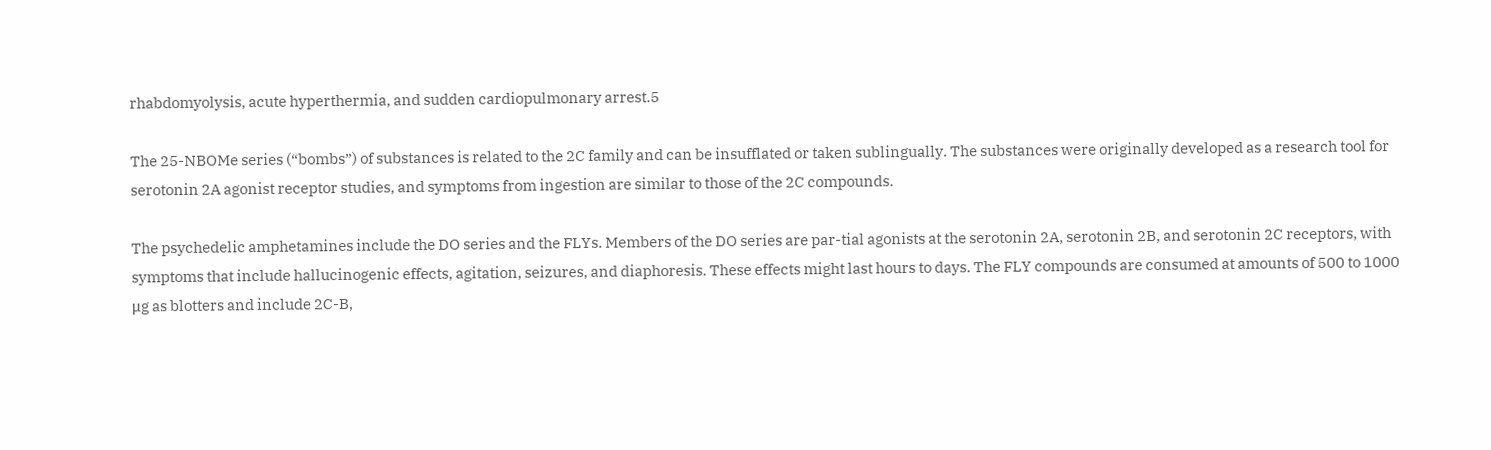rhabdomyolysis, acute hyperthermia, and sudden cardiopulmonary arrest.5

The 25-NBOMe series (“bombs”) of substances is related to the 2C family and can be insufflated or taken sublingually. The substances were originally developed as a research tool for serotonin 2A agonist receptor studies, and symptoms from ingestion are similar to those of the 2C compounds.

The psychedelic amphetamines include the DO series and the FLYs. Members of the DO series are par-tial agonists at the serotonin 2A, serotonin 2B, and serotonin 2C receptors, with symptoms that include hallucinogenic effects, agitation, seizures, and diaphoresis. These effects might last hours to days. The FLY compounds are consumed at amounts of 500 to 1000 μg as blotters and include 2C-B,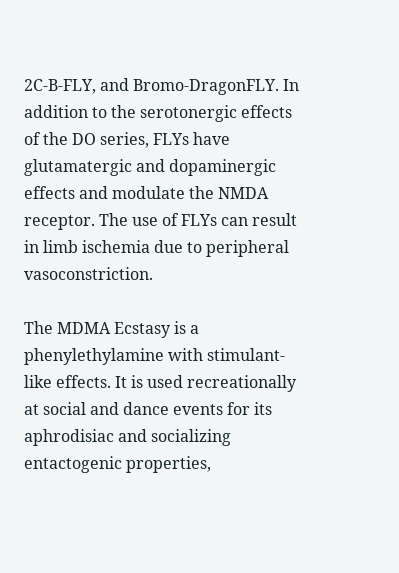2C-B-FLY, and Bromo-DragonFLY. In addition to the serotonergic effects of the DO series, FLYs have glutamatergic and dopaminergic effects and modulate the NMDA receptor. The use of FLYs can result in limb ischemia due to peripheral vasoconstriction.

The MDMA Ecstasy is a phenylethylamine with stimulant-like effects. It is used recreationally at social and dance events for its aphrodisiac and socializing entactogenic properties,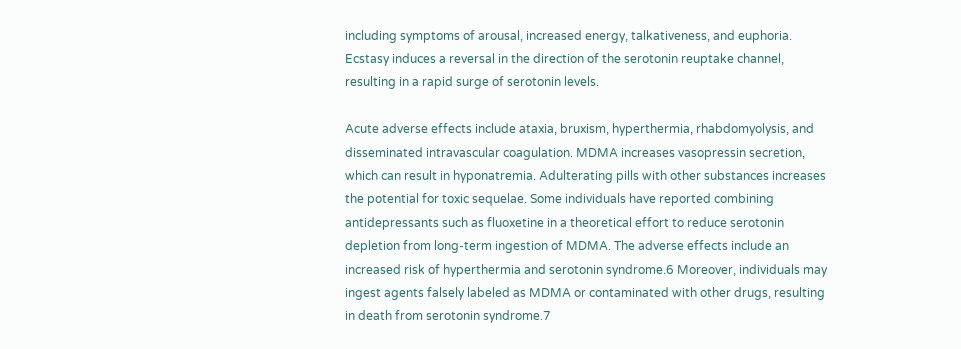including symptoms of arousal, increased energy, talkativeness, and euphoria. Ecstasy induces a reversal in the direction of the serotonin reuptake channel, resulting in a rapid surge of serotonin levels.

Acute adverse effects include ataxia, bruxism, hyperthermia, rhabdomyolysis, and disseminated intravascular coagulation. MDMA increases vasopressin secretion, which can result in hyponatremia. Adulterating pills with other substances increases the potential for toxic sequelae. Some individuals have reported combining antidepressants such as fluoxetine in a theoretical effort to reduce serotonin depletion from long-term ingestion of MDMA. The adverse effects include an increased risk of hyperthermia and serotonin syndrome.6 Moreover, individuals may ingest agents falsely labeled as MDMA or contaminated with other drugs, resulting in death from serotonin syndrome.7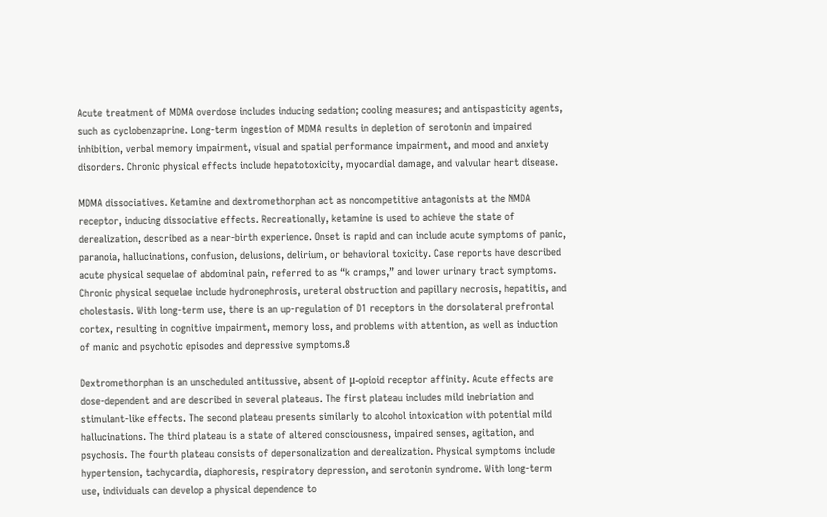Acute treatment of MDMA overdose includes inducing sedation; cooling measures; and antispasticity agents, such as cyclobenzaprine. Long-term ingestion of MDMA results in depletion of serotonin and impaired inhibition, verbal memory impairment, visual and spatial performance impairment, and mood and anxiety disorders. Chronic physical effects include hepatotoxicity, myocardial damage, and valvular heart disease.

MDMA dissociatives. Ketamine and dextromethorphan act as noncompetitive antagonists at the NMDA receptor, inducing dissociative effects. Recreationally, ketamine is used to achieve the state of derealization, described as a near-birth experience. Onset is rapid and can include acute symptoms of panic, paranoia, hallucinations, confusion, delusions, delirium, or behavioral toxicity. Case reports have described acute physical sequelae of abdominal pain, referred to as “k cramps,” and lower urinary tract symptoms. Chronic physical sequelae include hydronephrosis, ureteral obstruction and papillary necrosis, hepatitis, and cholestasis. With long-term use, there is an up-regulation of D1 receptors in the dorsolateral prefrontal cortex, resulting in cognitive impairment, memory loss, and problems with attention, as well as induction of manic and psychotic episodes and depressive symptoms.8

Dextromethorphan is an unscheduled antitussive, absent of μ-opioid receptor affinity. Acute effects are dose-dependent and are described in several plateaus. The first plateau includes mild inebriation and stimulant-like effects. The second plateau presents similarly to alcohol intoxication with potential mild hallucinations. The third plateau is a state of altered consciousness, impaired senses, agitation, and psychosis. The fourth plateau consists of depersonalization and derealization. Physical symptoms include hypertension, tachycardia, diaphoresis, respiratory depression, and serotonin syndrome. With long-term use, individuals can develop a physical dependence to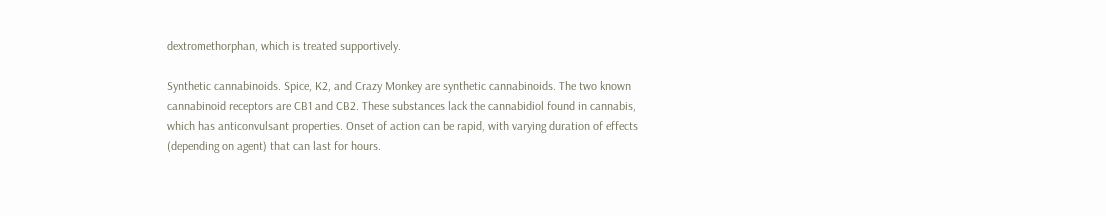dextromethorphan, which is treated supportively.

Synthetic cannabinoids. Spice, K2, and Crazy Monkey are synthetic cannabinoids. The two known cannabinoid receptors are CB1 and CB2. These substances lack the cannabidiol found in cannabis, which has anticonvulsant properties. Onset of action can be rapid, with varying duration of effects (depending on agent) that can last for hours.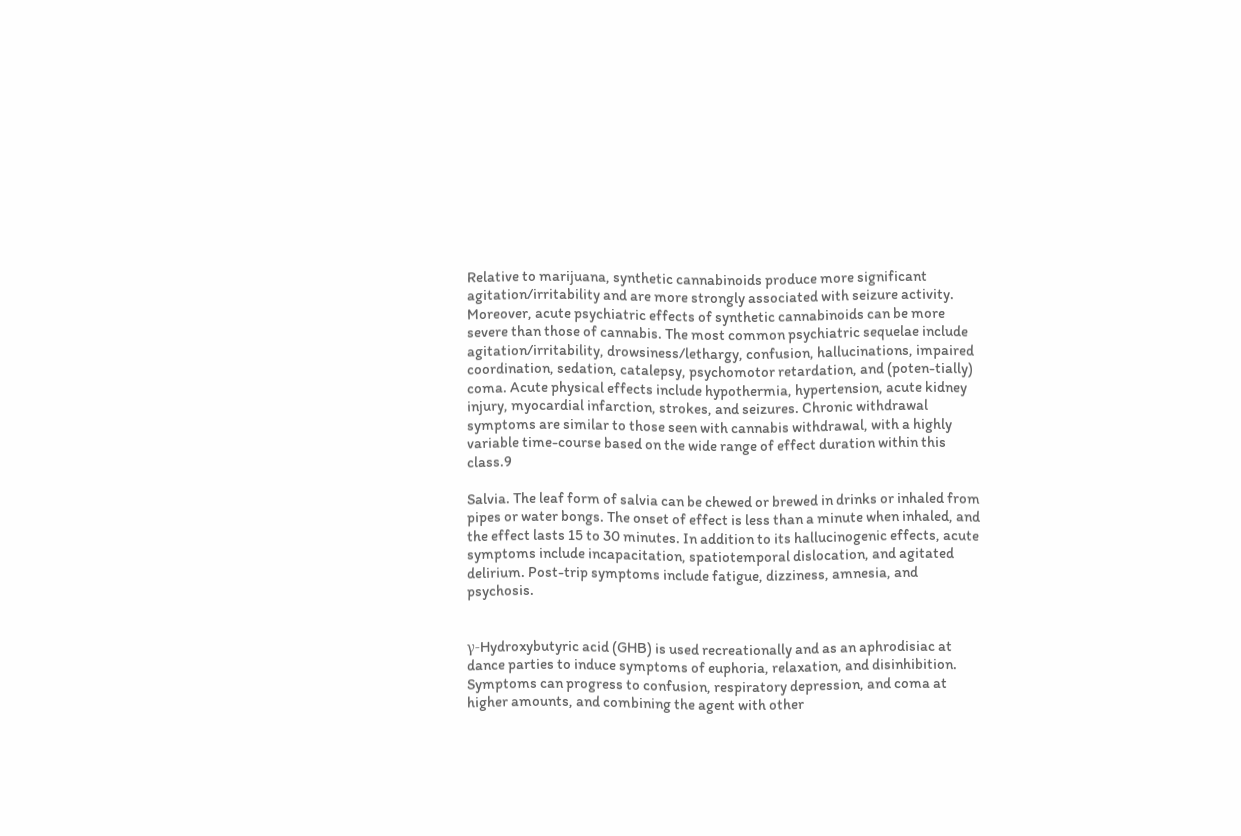Relative to marijuana, synthetic cannabinoids produce more significant agitation/irritability and are more strongly associated with seizure activity. Moreover, acute psychiatric effects of synthetic cannabinoids can be more severe than those of cannabis. The most common psychiatric sequelae include agitation/irritability, drowsiness/lethargy, confusion, hallucinations, impaired coordination, sedation, catalepsy, psychomotor retardation, and (poten-tially) coma. Acute physical effects include hypothermia, hypertension, acute kidney injury, myocardial infarction, strokes, and seizures. Chronic withdrawal symptoms are similar to those seen with cannabis withdrawal, with a highly variable time-course based on the wide range of effect duration within this class.9

Salvia. The leaf form of salvia can be chewed or brewed in drinks or inhaled from pipes or water bongs. The onset of effect is less than a minute when inhaled, and the effect lasts 15 to 30 minutes. In addition to its hallucinogenic effects, acute symptoms include incapacitation, spatiotemporal dislocation, and agitated delirium. Post-trip symptoms include fatigue, dizziness, amnesia, and psychosis.


γ-Hydroxybutyric acid (GHB) is used recreationally and as an aphrodisiac at dance parties to induce symptoms of euphoria, relaxation, and disinhibition. Symptoms can progress to confusion, respiratory depression, and coma at higher amounts, and combining the agent with other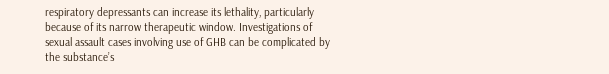respiratory depressants can increase its lethality, particularly because of its narrow therapeutic window. Investigations of sexual assault cases involving use of GHB can be complicated by the substance’s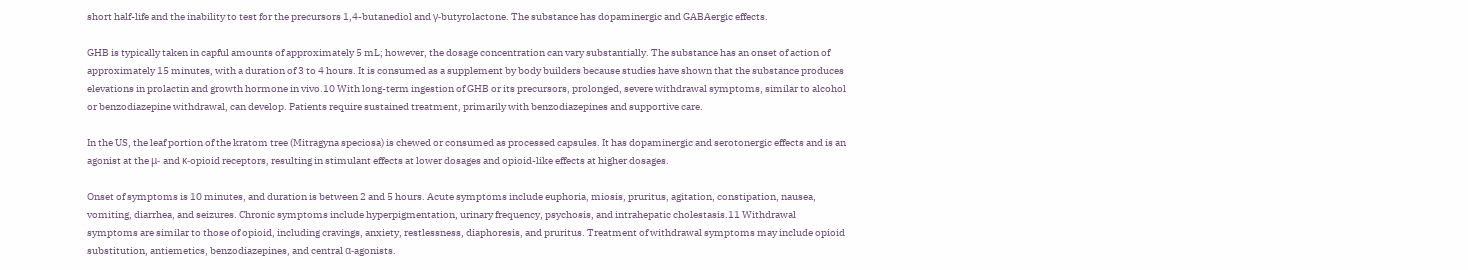short half-life and the inability to test for the precursors 1,4-butanediol and γ-butyrolactone. The substance has dopaminergic and GABAergic effects.

GHB is typically taken in capful amounts of approximately 5 mL; however, the dosage concentration can vary substantially. The substance has an onset of action of approximately 15 minutes, with a duration of 3 to 4 hours. It is consumed as a supplement by body builders because studies have shown that the substance produces elevations in prolactin and growth hormone in vivo.10 With long-term ingestion of GHB or its precursors, prolonged, severe withdrawal symptoms, similar to alcohol or benzodiazepine withdrawal, can develop. Patients require sustained treatment, primarily with benzodiazepines and supportive care.

In the US, the leaf portion of the kratom tree (Mitragyna speciosa) is chewed or consumed as processed capsules. It has dopaminergic and serotonergic effects and is an agonist at the μ- and κ-opioid receptors, resulting in stimulant effects at lower dosages and opioid-like effects at higher dosages.

Onset of symptoms is 10 minutes, and duration is between 2 and 5 hours. Acute symptoms include euphoria, miosis, pruritus, agitation, constipation, nausea, vomiting, diarrhea, and seizures. Chronic symptoms include hyperpigmentation, urinary frequency, psychosis, and intrahepatic cholestasis.11 Withdrawal symptoms are similar to those of opioid, including cravings, anxiety, restlessness, diaphoresis, and pruritus. Treatment of withdrawal symptoms may include opioid substitution, antiemetics, benzodiazepines, and central α-agonists.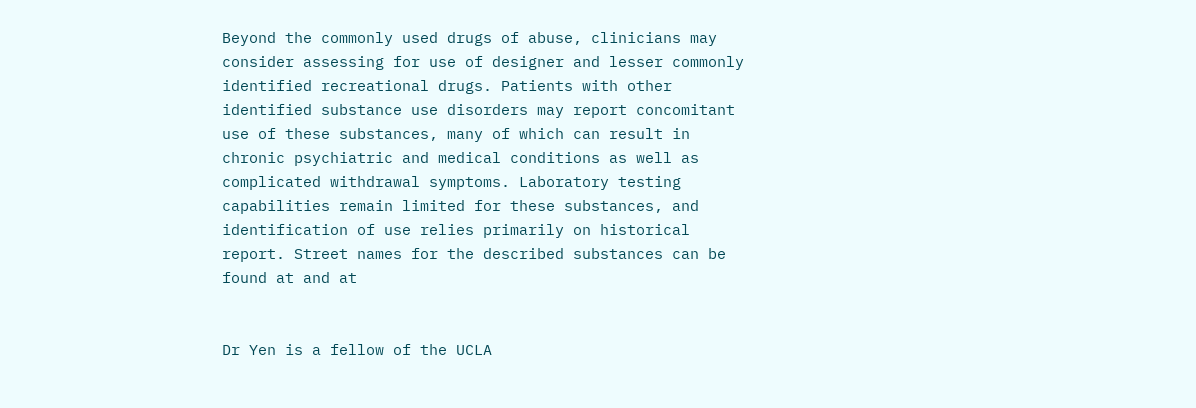Beyond the commonly used drugs of abuse, clinicians may consider assessing for use of designer and lesser commonly identified recreational drugs. Patients with other identified substance use disorders may report concomitant use of these substances, many of which can result in chronic psychiatric and medical conditions as well as complicated withdrawal symptoms. Laboratory testing capabilities remain limited for these substances, and identification of use relies primarily on historical report. Street names for the described substances can be found at and at


Dr Yen is a fellow of the UCLA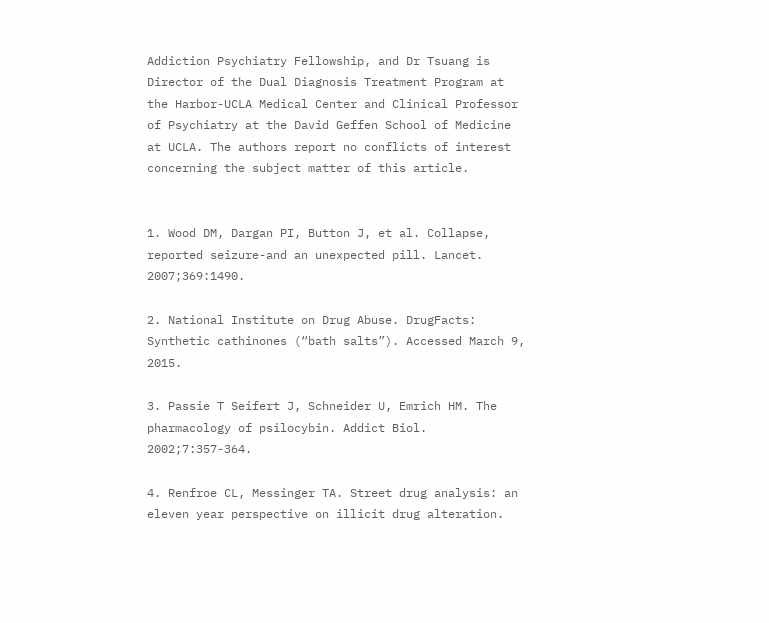Addiction Psychiatry Fellowship, and Dr Tsuang is Director of the Dual Diagnosis Treatment Program at the Harbor-UCLA Medical Center and Clinical Professor of Psychiatry at the David Geffen School of Medicine at UCLA. The authors report no conflicts of interest concerning the subject matter of this article.


1. Wood DM, Dargan PI, Button J, et al. Collapse, reported seizure-and an unexpected pill. Lancet. 2007;369:1490.

2. National Institute on Drug Abuse. DrugFacts: Synthetic cathinones (“bath salts”). Accessed March 9, 2015.

3. Passie T Seifert J, Schneider U, Emrich HM. The pharmacology of psilocybin. Addict Biol. 2002;7:357-364.

4. Renfroe CL, Messinger TA. Street drug analysis: an eleven year perspective on illicit drug alteration.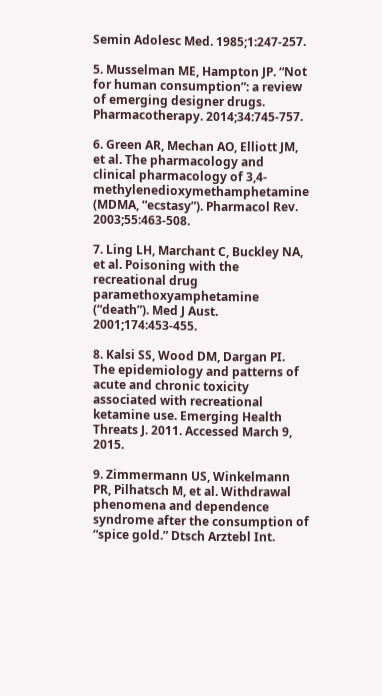Semin Adolesc Med. 1985;1:247-257.

5. Musselman ME, Hampton JP. “Not for human consumption”: a review of emerging designer drugs. Pharmacotherapy. 2014;34:745-757.

6. Green AR, Mechan AO, Elliott JM, et al. The pharmacology and clinical pharmacology of 3,4-methylenedioxymethamphetamine (MDMA, “ecstasy”). Pharmacol Rev. 2003;55:463-508.

7. Ling LH, Marchant C, Buckley NA, et al. Poisoning with the recreational drug paramethoxyamphetamine (“death”). Med J Aust. 2001;174:453-455.

8. Kalsi SS, Wood DM, Dargan PI. The epidemiology and patterns of acute and chronic toxicity associated with recreational ketamine use. Emerging Health Threats J. 2011. Accessed March 9, 2015.

9. Zimmermann US, Winkelmann PR, Pilhatsch M, et al. Withdrawal phenomena and dependence syndrome after the consumption of “spice gold.” Dtsch Arztebl Int.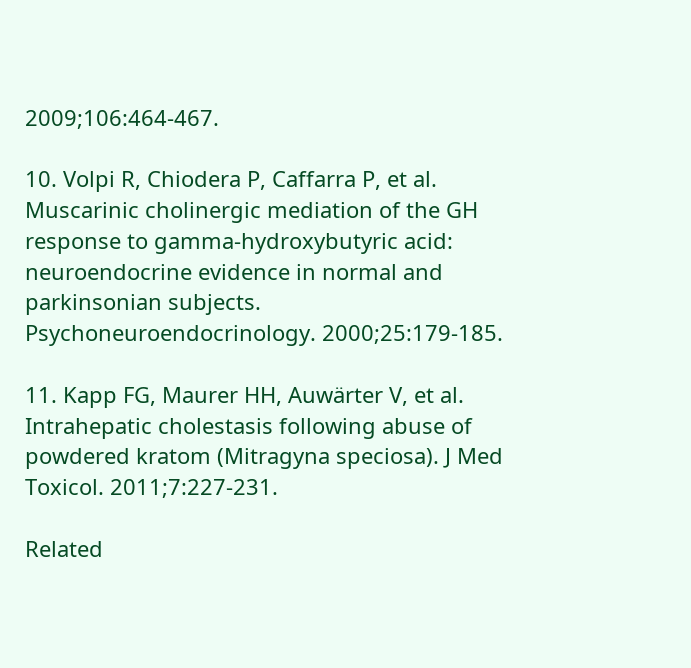2009;106:464-467.

10. Volpi R, Chiodera P, Caffarra P, et al. Muscarinic cholinergic mediation of the GH response to gamma-hydroxybutyric acid: neuroendocrine evidence in normal and parkinsonian subjects. Psychoneuroendocrinology. 2000;25:179-185.

11. Kapp FG, Maurer HH, Auwärter V, et al. Intrahepatic cholestasis following abuse of powdered kratom (Mitragyna speciosa). J Med Toxicol. 2011;7:227-231.

Related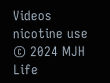Videos
nicotine use
© 2024 MJH Life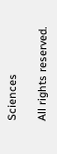Sciences

All rights reserved.